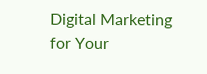Digital Marketing for Your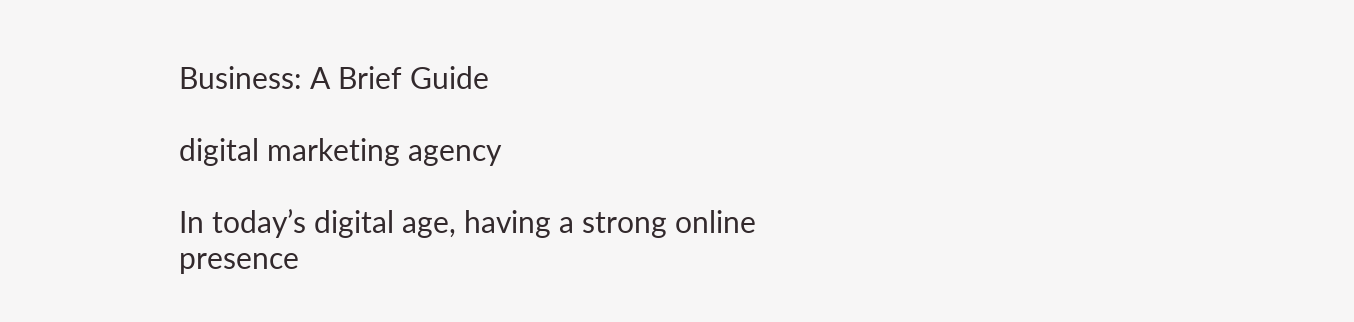Business: A Brief Guide

digital marketing agency

In today’s digital age, having a strong online presence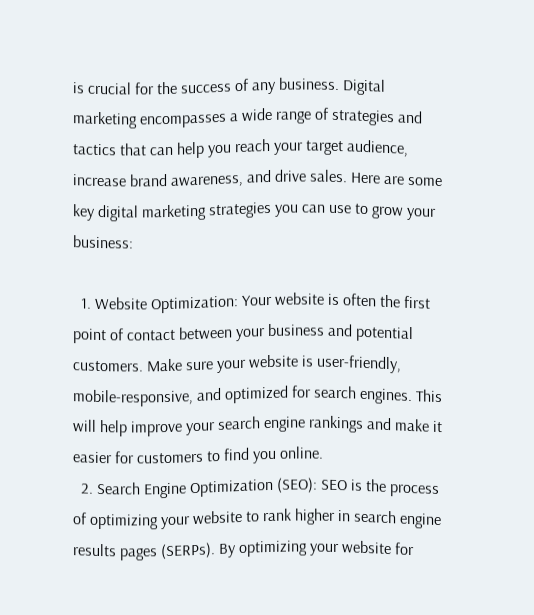is crucial for the success of any business. Digital marketing encompasses a wide range of strategies and tactics that can help you reach your target audience, increase brand awareness, and drive sales. Here are some key digital marketing strategies you can use to grow your business:

  1. Website Optimization: Your website is often the first point of contact between your business and potential customers. Make sure your website is user-friendly, mobile-responsive, and optimized for search engines. This will help improve your search engine rankings and make it easier for customers to find you online.
  2. Search Engine Optimization (SEO): SEO is the process of optimizing your website to rank higher in search engine results pages (SERPs). By optimizing your website for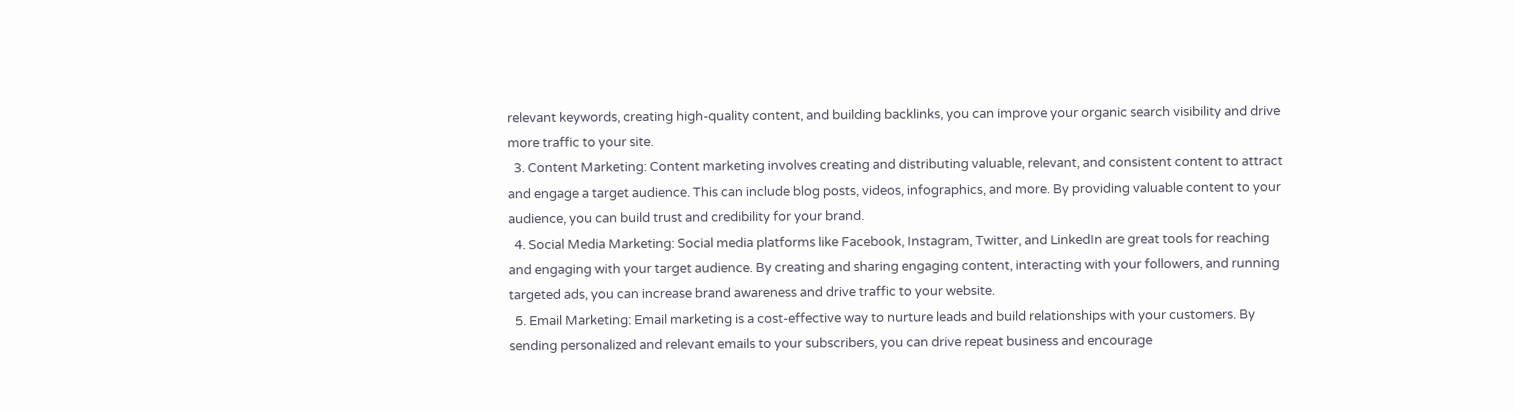relevant keywords, creating high-quality content, and building backlinks, you can improve your organic search visibility and drive more traffic to your site.
  3. Content Marketing: Content marketing involves creating and distributing valuable, relevant, and consistent content to attract and engage a target audience. This can include blog posts, videos, infographics, and more. By providing valuable content to your audience, you can build trust and credibility for your brand.
  4. Social Media Marketing: Social media platforms like Facebook, Instagram, Twitter, and LinkedIn are great tools for reaching and engaging with your target audience. By creating and sharing engaging content, interacting with your followers, and running targeted ads, you can increase brand awareness and drive traffic to your website.
  5. Email Marketing: Email marketing is a cost-effective way to nurture leads and build relationships with your customers. By sending personalized and relevant emails to your subscribers, you can drive repeat business and encourage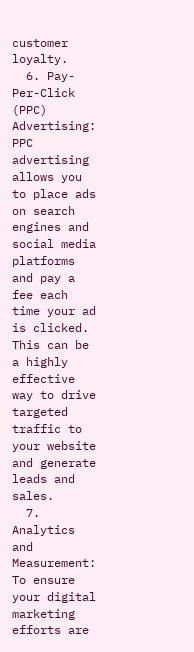customer loyalty.
  6. Pay-Per-Click (PPC) Advertising: PPC advertising allows you to place ads on search engines and social media platforms and pay a fee each time your ad is clicked. This can be a highly effective way to drive targeted traffic to your website and generate leads and sales.
  7. Analytics and Measurement: To ensure your digital marketing efforts are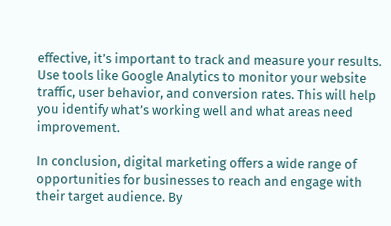effective, it’s important to track and measure your results. Use tools like Google Analytics to monitor your website traffic, user behavior, and conversion rates. This will help you identify what’s working well and what areas need improvement.

In conclusion, digital marketing offers a wide range of opportunities for businesses to reach and engage with their target audience. By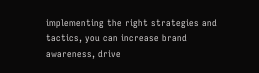implementing the right strategies and tactics, you can increase brand awareness, drive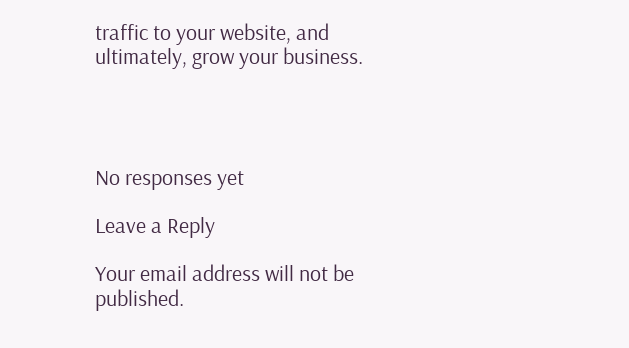traffic to your website, and ultimately, grow your business.




No responses yet

Leave a Reply

Your email address will not be published.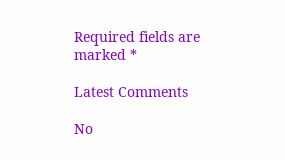Required fields are marked *

Latest Comments

No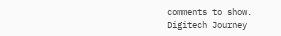comments to show.
Digitech Journey